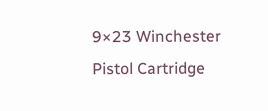9×23 Winchester Pistol Cartridge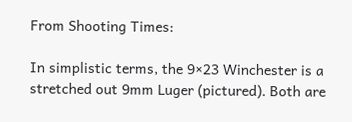From Shooting Times:

In simplistic terms, the 9×23 Winchester is a stretched out 9mm Luger (pictured). Both are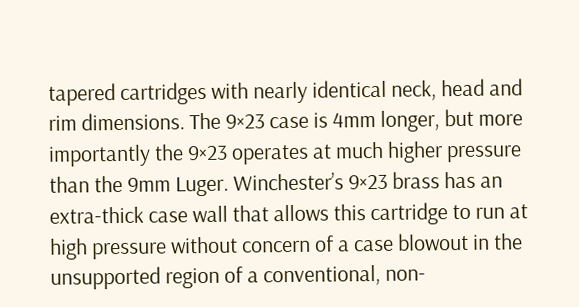tapered cartridges with nearly identical neck, head and rim dimensions. The 9×23 case is 4mm longer, but more importantly the 9×23 operates at much higher pressure than the 9mm Luger. Winchester’s 9×23 brass has an extra-thick case wall that allows this cartridge to run at high pressure without concern of a case blowout in the unsupported region of a conventional, non-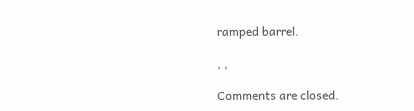ramped barrel.

, ,

Comments are closed.